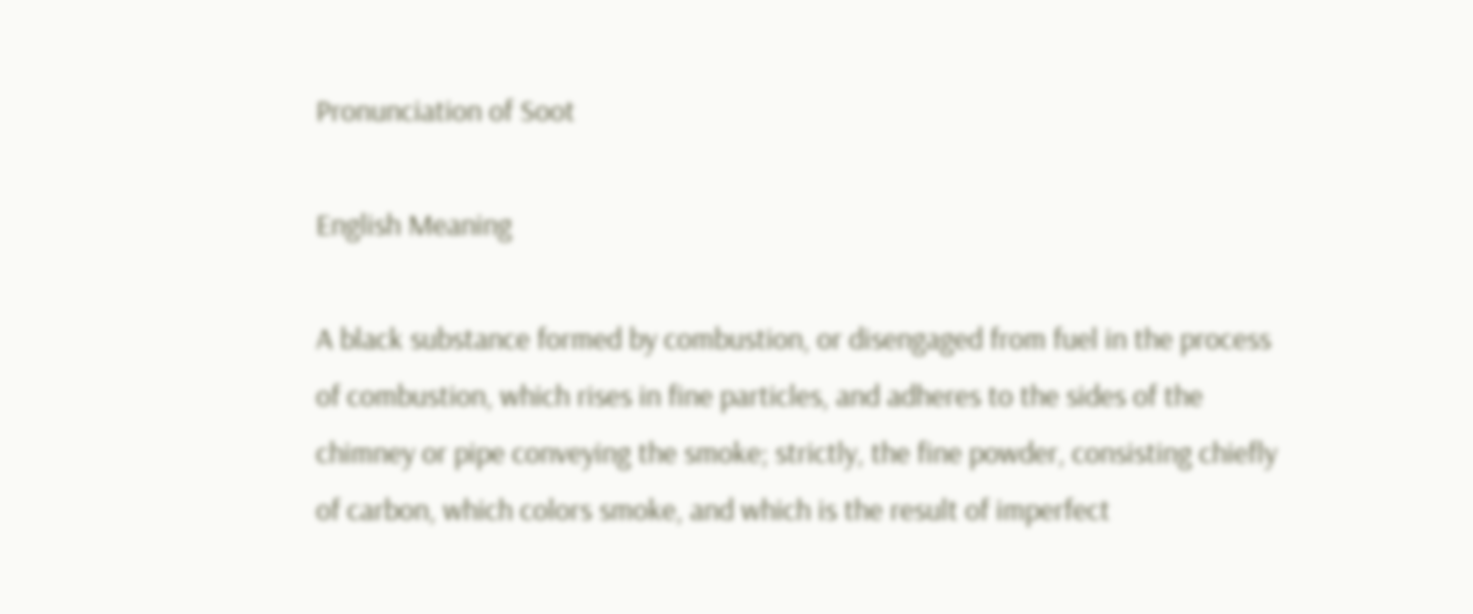Pronunciation of Soot

English Meaning

A black substance formed by combustion, or disengaged from fuel in the process of combustion, which rises in fine particles, and adheres to the sides of the chimney or pipe conveying the smoke; strictly, the fine powder, consisting chiefly of carbon, which colors smoke, and which is the result of imperfect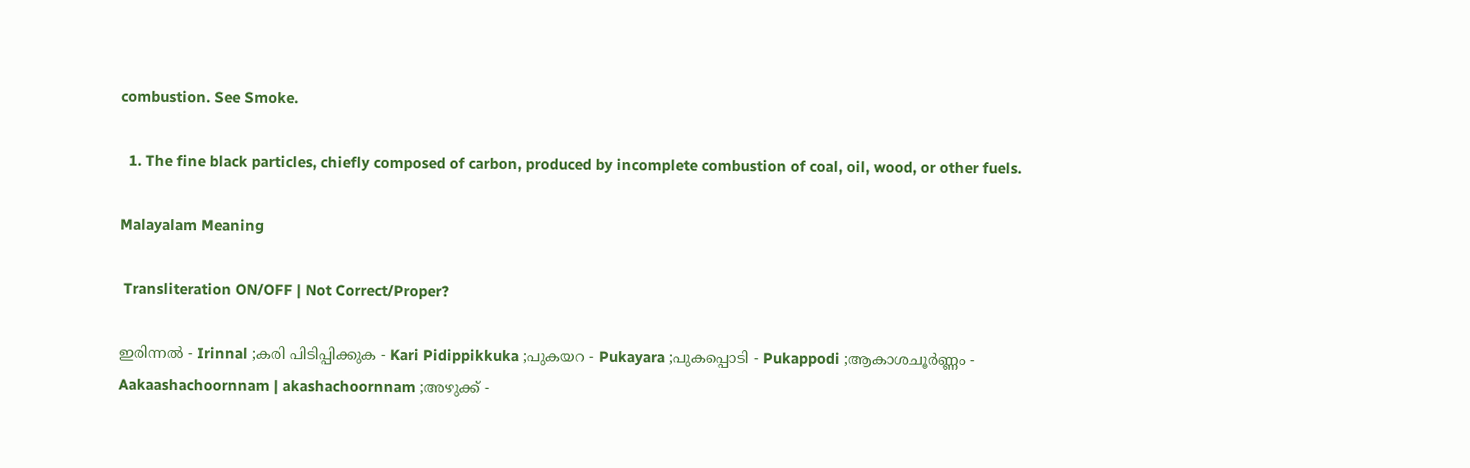combustion. See Smoke.

  1. The fine black particles, chiefly composed of carbon, produced by incomplete combustion of coal, oil, wood, or other fuels.

Malayalam Meaning

 Transliteration ON/OFF | Not Correct/Proper?

ഇരിന്നല്‍ - Irinnal ;കരി പിടിപ്പിക്കുക - Kari Pidippikkuka ;പുകയറ - Pukayara ;പുകപ്പൊടി - Pukappodi ;ആകാശചൂര്‍ണ്ണം - Aakaashachoornnam | akashachoornnam ;അഴുക്ക്‌ -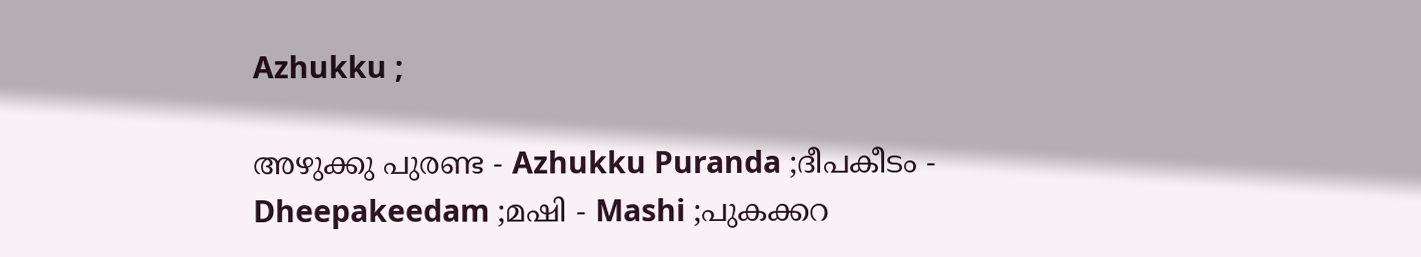Azhukku ;

അഴുക്കു പുരണ്ട - Azhukku Puranda ;ദീപകീടം - Dheepakeedam ;മഷി - Mashi ;പുകക്കറ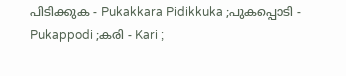പിടിക്കുക - Pukakkara Pidikkuka ;പുകപ്പൊടി - Pukappodi ;കരി - Kari ;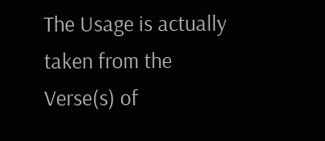The Usage is actually taken from the Verse(s) of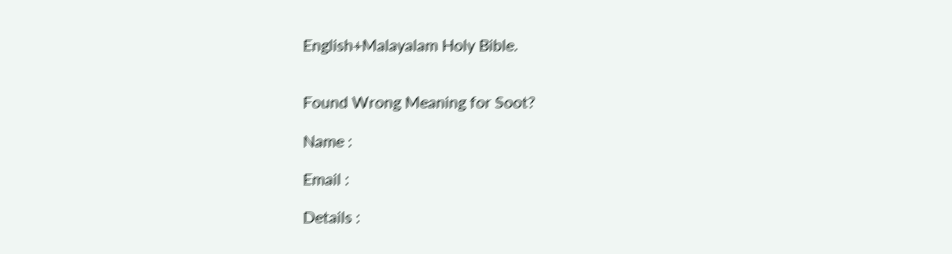English+Malayalam Holy Bible.


Found Wrong Meaning for Soot?

Name :

Email :

Details :